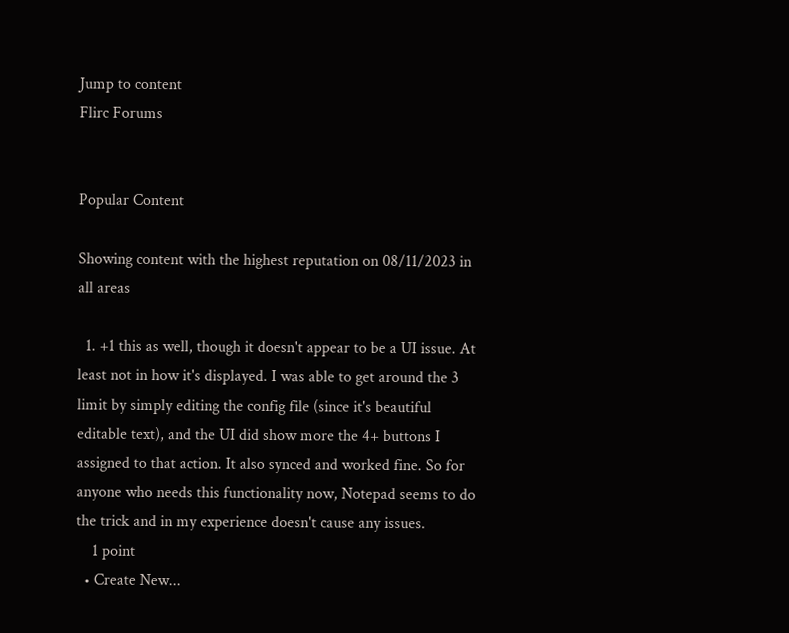Jump to content
Flirc Forums


Popular Content

Showing content with the highest reputation on 08/11/2023 in all areas

  1. +1 this as well, though it doesn't appear to be a UI issue. At least not in how it's displayed. I was able to get around the 3 limit by simply editing the config file (since it's beautiful editable text), and the UI did show more the 4+ buttons I assigned to that action. It also synced and worked fine. So for anyone who needs this functionality now, Notepad seems to do the trick and in my experience doesn't cause any issues.
    1 point
  • Create New...